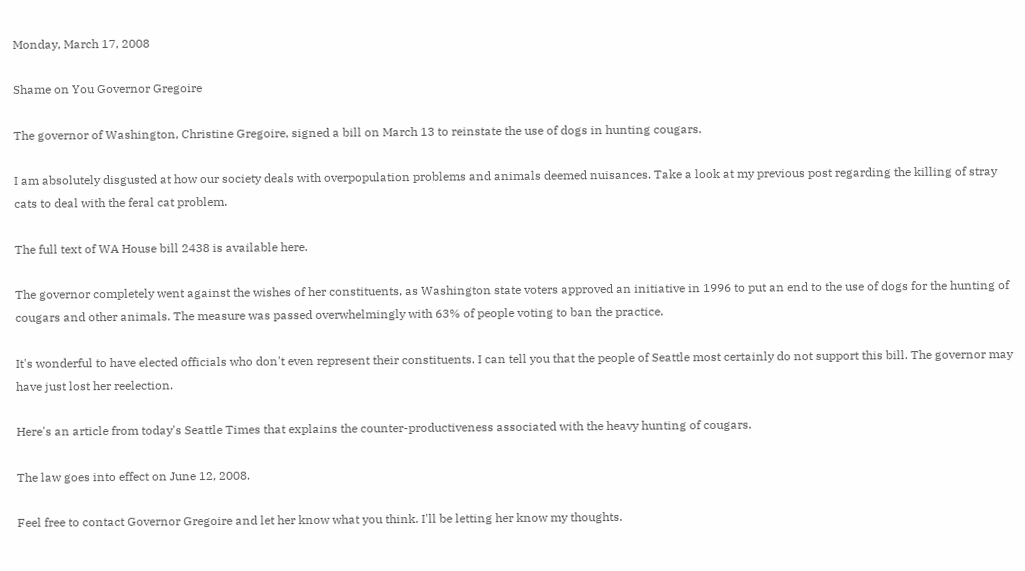Monday, March 17, 2008

Shame on You Governor Gregoire

The governor of Washington, Christine Gregoire, signed a bill on March 13 to reinstate the use of dogs in hunting cougars.

I am absolutely disgusted at how our society deals with overpopulation problems and animals deemed nuisances. Take a look at my previous post regarding the killing of stray cats to deal with the feral cat problem.

The full text of WA House bill 2438 is available here.

The governor completely went against the wishes of her constituents, as Washington state voters approved an initiative in 1996 to put an end to the use of dogs for the hunting of cougars and other animals. The measure was passed overwhelmingly with 63% of people voting to ban the practice.

It's wonderful to have elected officials who don't even represent their constituents. I can tell you that the people of Seattle most certainly do not support this bill. The governor may have just lost her reelection.

Here's an article from today's Seattle Times that explains the counter-productiveness associated with the heavy hunting of cougars.

The law goes into effect on June 12, 2008.

Feel free to contact Governor Gregoire and let her know what you think. I'll be letting her know my thoughts.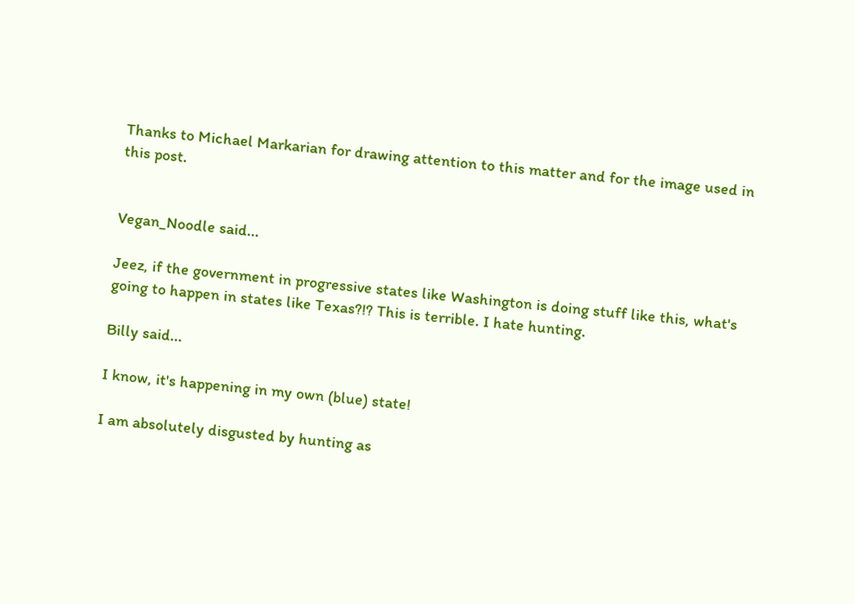Thanks to Michael Markarian for drawing attention to this matter and for the image used in this post.


Vegan_Noodle said...

Jeez, if the government in progressive states like Washington is doing stuff like this, what's going to happen in states like Texas?!? This is terrible. I hate hunting.

Billy said...

I know, it's happening in my own (blue) state!

I am absolutely disgusted by hunting as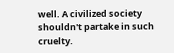well. A civilized society shouldn't partake in such cruelty.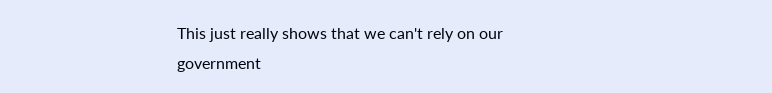This just really shows that we can't rely on our government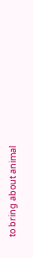to bring about animal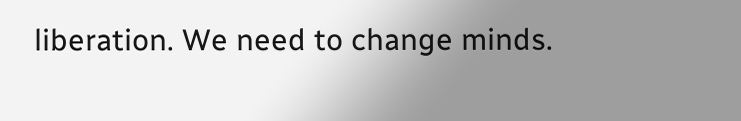liberation. We need to change minds.